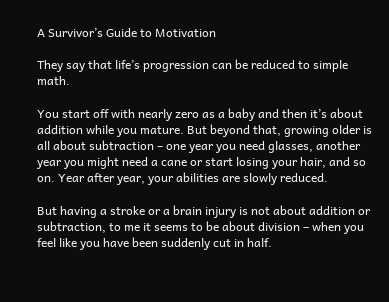A Survivor’s Guide to Motivation

They say that life’s progression can be reduced to simple math.

You start off with nearly zero as a baby and then it’s about addition while you mature. But beyond that, growing older is all about subtraction – one year you need glasses, another year you might need a cane or start losing your hair, and so on. Year after year, your abilities are slowly reduced.

But having a stroke or a brain injury is not about addition or subtraction, to me it seems to be about division – when you feel like you have been suddenly cut in half.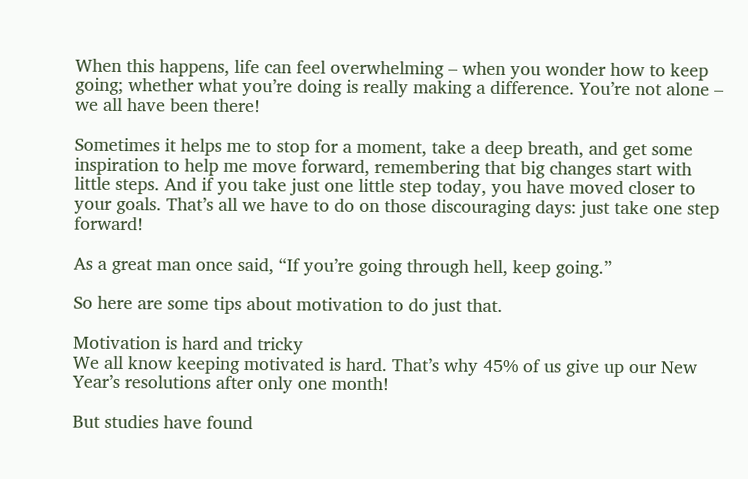When this happens, life can feel overwhelming – when you wonder how to keep going; whether what you’re doing is really making a difference. You’re not alone – we all have been there!

Sometimes it helps me to stop for a moment, take a deep breath, and get some inspiration to help me move forward, remembering that big changes start with little steps. And if you take just one little step today, you have moved closer to your goals. That’s all we have to do on those discouraging days: just take one step forward!

As a great man once said, “If you’re going through hell, keep going.”

So here are some tips about motivation to do just that.

Motivation is hard and tricky
We all know keeping motivated is hard. That’s why 45% of us give up our New Year’s resolutions after only one month!

But studies have found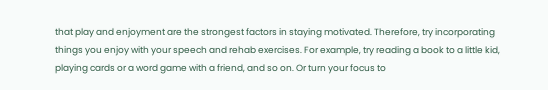that play and enjoyment are the strongest factors in staying motivated. Therefore, try incorporating things you enjoy with your speech and rehab exercises. For example, try reading a book to a little kid, playing cards or a word game with a friend, and so on. Or turn your focus to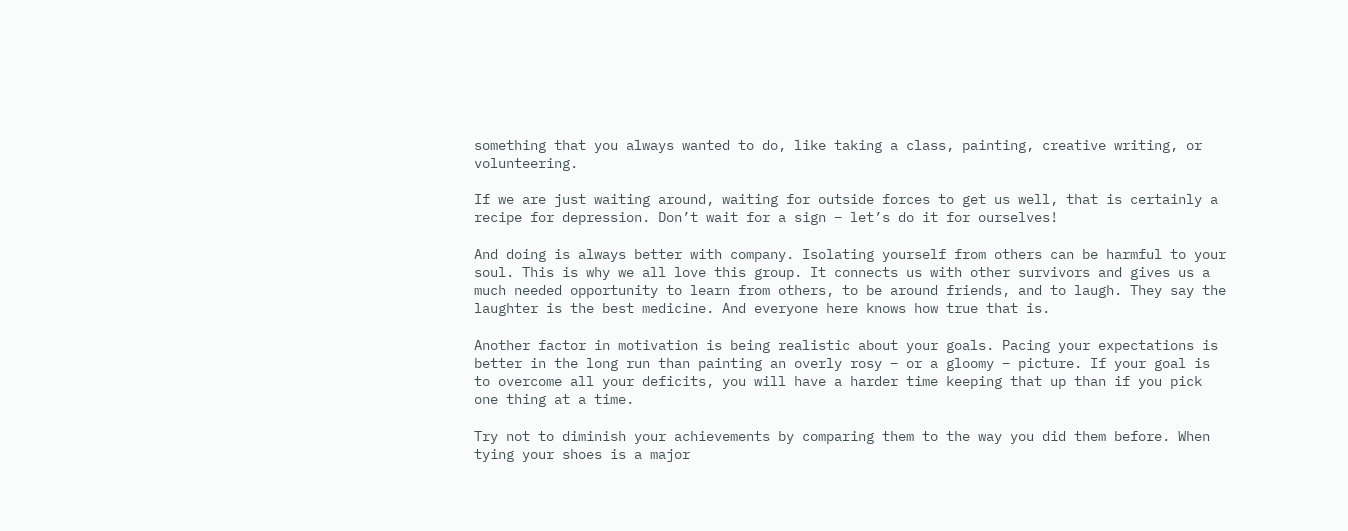something that you always wanted to do, like taking a class, painting, creative writing, or volunteering.

If we are just waiting around, waiting for outside forces to get us well, that is certainly a recipe for depression. Don’t wait for a sign – let’s do it for ourselves!

And doing is always better with company. Isolating yourself from others can be harmful to your soul. This is why we all love this group. It connects us with other survivors and gives us a much needed opportunity to learn from others, to be around friends, and to laugh. They say the laughter is the best medicine. And everyone here knows how true that is.

Another factor in motivation is being realistic about your goals. Pacing your expectations is better in the long run than painting an overly rosy – or a gloomy – picture. If your goal is to overcome all your deficits, you will have a harder time keeping that up than if you pick one thing at a time.

Try not to diminish your achievements by comparing them to the way you did them before. When tying your shoes is a major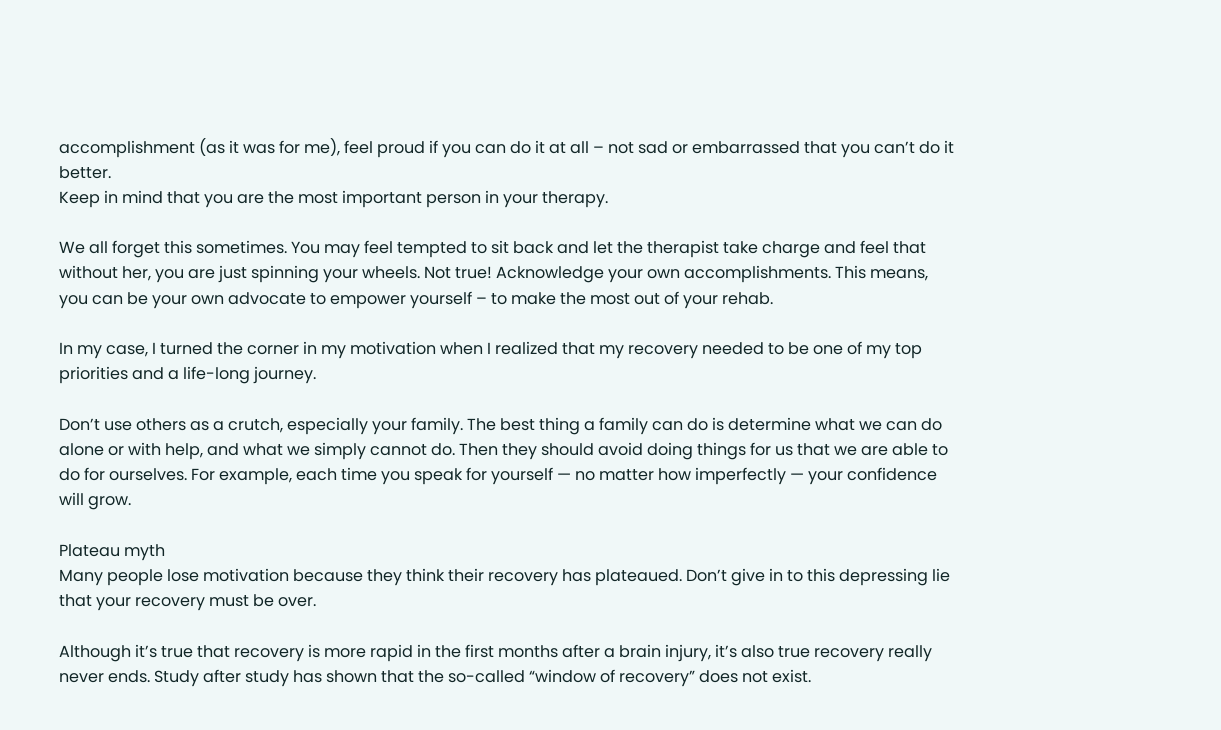accomplishment (as it was for me), feel proud if you can do it at all – not sad or embarrassed that you can’t do it better.
Keep in mind that you are the most important person in your therapy.

We all forget this sometimes. You may feel tempted to sit back and let the therapist take charge and feel that without her, you are just spinning your wheels. Not true! Acknowledge your own accomplishments. This means, you can be your own advocate to empower yourself – to make the most out of your rehab.

In my case, I turned the corner in my motivation when I realized that my recovery needed to be one of my top priorities and a life-long journey.

Don’t use others as a crutch, especially your family. The best thing a family can do is determine what we can do alone or with help, and what we simply cannot do. Then they should avoid doing things for us that we are able to do for ourselves. For example, each time you speak for yourself — no matter how imperfectly — your confidence will grow.

Plateau myth
Many people lose motivation because they think their recovery has plateaued. Don’t give in to this depressing lie that your recovery must be over.

Although it’s true that recovery is more rapid in the first months after a brain injury, it’s also true recovery really never ends. Study after study has shown that the so-called “window of recovery” does not exist.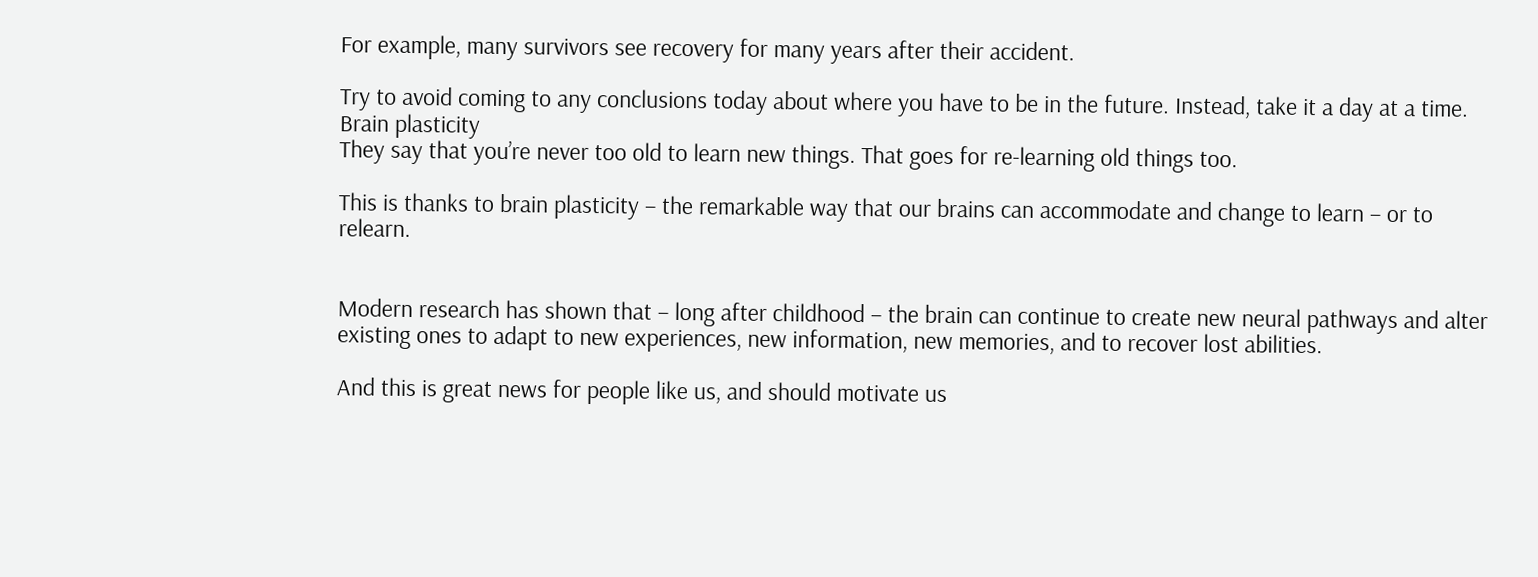For example, many survivors see recovery for many years after their accident.

Try to avoid coming to any conclusions today about where you have to be in the future. Instead, take it a day at a time.
Brain plasticity
They say that you’re never too old to learn new things. That goes for re-learning old things too.

This is thanks to brain plasticity – the remarkable way that our brains can accommodate and change to learn – or to relearn.


Modern research has shown that – long after childhood – the brain can continue to create new neural pathways and alter existing ones to adapt to new experiences, new information, new memories, and to recover lost abilities.

And this is great news for people like us, and should motivate us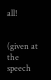all!


(given at the speech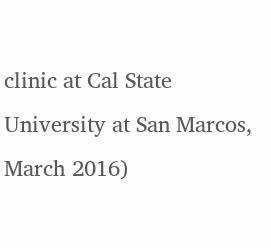clinic at Cal State University at San Marcos, March 2016)